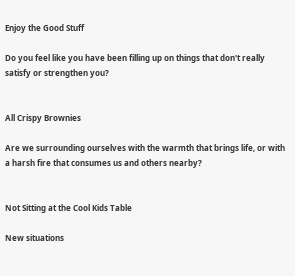Enjoy the Good Stuff

Do you feel like you have been filling up on things that don't really satisfy or strengthen you?


All Crispy Brownies

Are we surrounding ourselves with the warmth that brings life, or with a harsh fire that consumes us and others nearby?


Not Sitting at the Cool Kids Table

New situations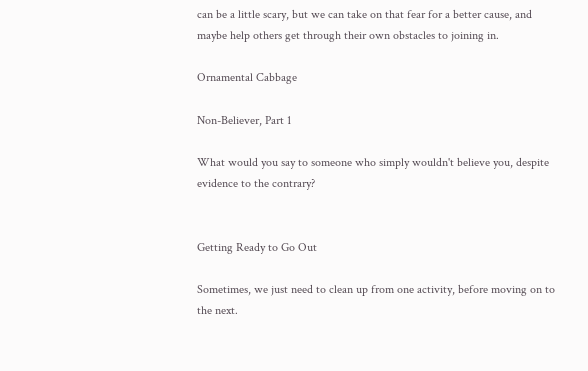can be a little scary, but we can take on that fear for a better cause, and maybe help others get through their own obstacles to joining in.

Ornamental Cabbage

Non-Believer, Part 1

What would you say to someone who simply wouldn't believe you, despite evidence to the contrary?


Getting Ready to Go Out

Sometimes, we just need to clean up from one activity, before moving on to the next.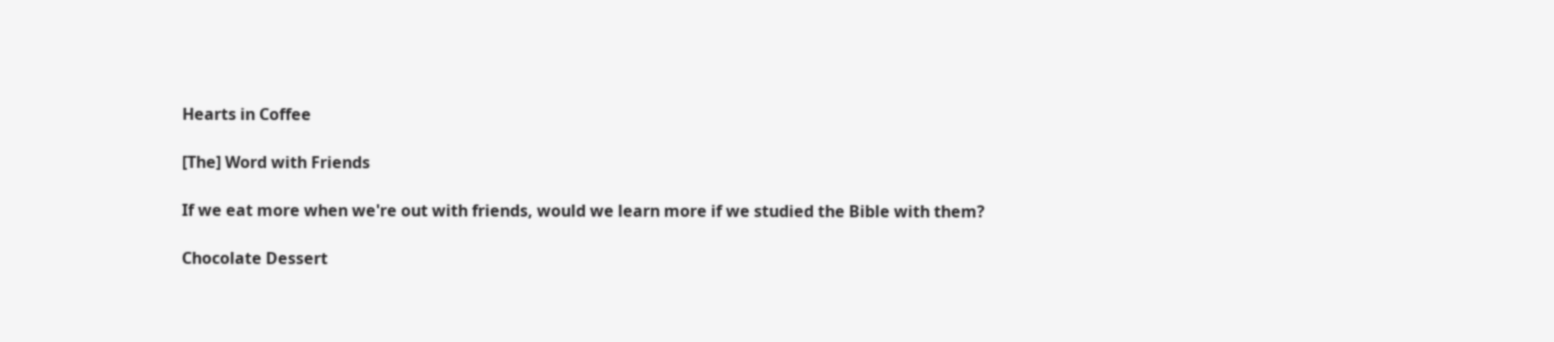Hearts in Coffee

[The] Word with Friends

If we eat more when we're out with friends, would we learn more if we studied the Bible with them?

Chocolate Dessert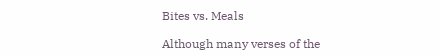Bites vs. Meals

Although many verses of the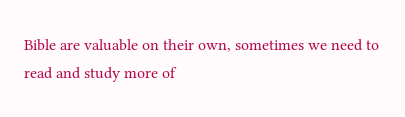Bible are valuable on their own, sometimes we need to read and study more of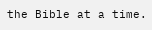the Bible at a time.